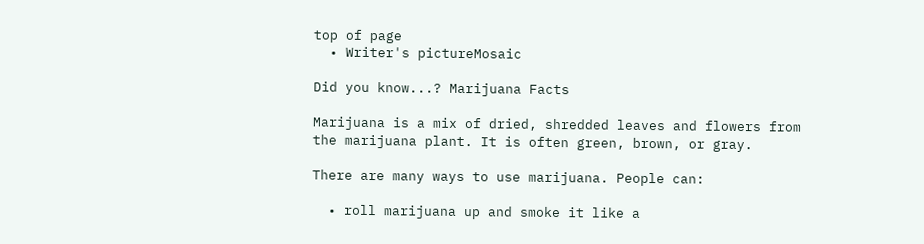top of page
  • Writer's pictureMosaic

Did you know...? Marijuana Facts

Marijuana is a mix of dried, shredded leaves and flowers from the marijuana plant. It is often green, brown, or gray.

There are many ways to use marijuana. People can:

  • roll marijuana up and smoke it like a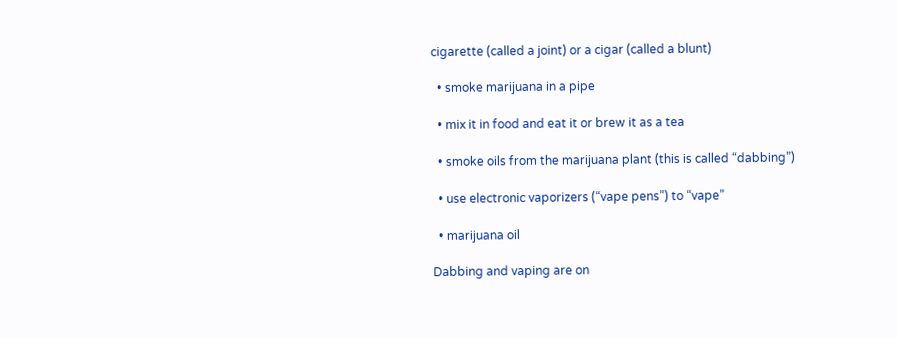cigarette (called a joint) or a cigar (called a blunt)

  • smoke marijuana in a pipe

  • mix it in food and eat it or brew it as a tea

  • smoke oils from the marijuana plant (this is called “dabbing”)

  • use electronic vaporizers (“vape pens”) to “vape”

  • marijuana oil

Dabbing and vaping are on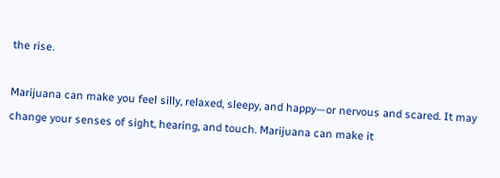the rise.

Marijuana can make you feel silly, relaxed, sleepy, and happy—or nervous and scared. It may change your senses of sight, hearing, and touch. Marijuana can make it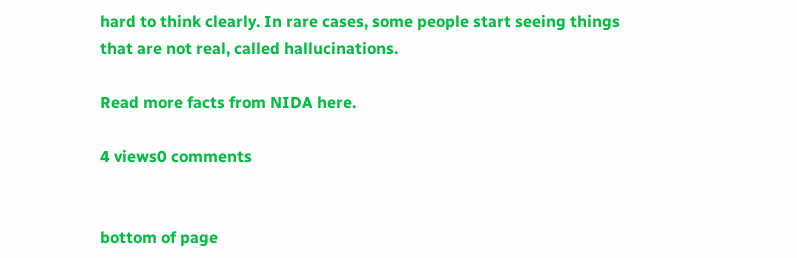hard to think clearly. In rare cases, some people start seeing things that are not real, called hallucinations.

Read more facts from NIDA here.

4 views0 comments


bottom of page